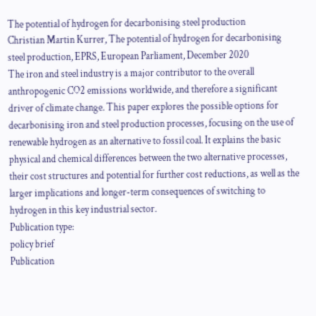The potential of hydrogen for decarbonising steel production
Christian Martin Kurrer, The potential of hydrogen for decarbonising steel production, EPRS, European Parliament, December 2020
The iron and steel industry is a major contributor to the overall anthropogenic CO2 emissions worldwide, and therefore a significant driver of climate change. This paper explores the possible options for decarbonising iron and steel production processes, focusing on the use of renewable hydrogen as an alternative to fossil coal. It explains the basic physical and chemical differences between the two alternative processes, their cost structures and potential for further cost reductions, as well as the larger implications and longer-term consequences of switching to hydrogen in this key industrial sector.
Publication type:
policy brief
Publication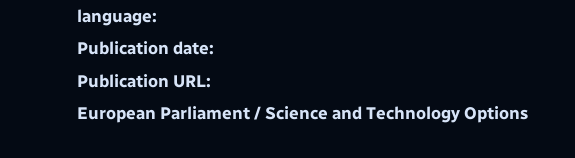language:
Publication date:
Publication URL:
European Parliament / Science and Technology Options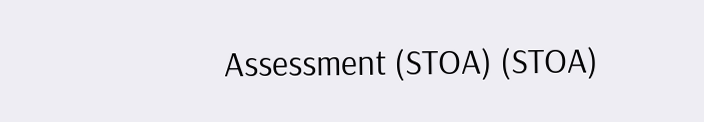Assessment (STOA) (STOA)